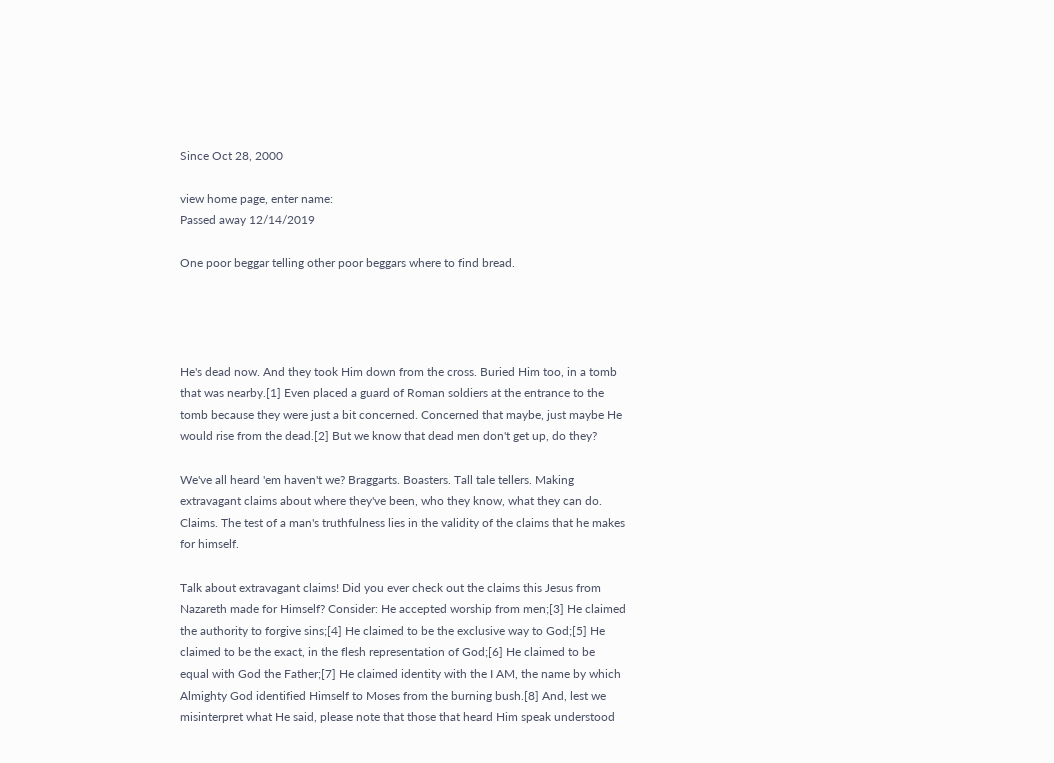Since Oct 28, 2000

view home page, enter name:
Passed away 12/14/2019

One poor beggar telling other poor beggars where to find bread.




He's dead now. And they took Him down from the cross. Buried Him too, in a tomb that was nearby.[1] Even placed a guard of Roman soldiers at the entrance to the tomb because they were just a bit concerned. Concerned that maybe, just maybe He would rise from the dead.[2] But we know that dead men don't get up, do they?

We've all heard 'em haven't we? Braggarts. Boasters. Tall tale tellers. Making extravagant claims about where they've been, who they know, what they can do. Claims. The test of a man's truthfulness lies in the validity of the claims that he makes for himself.

Talk about extravagant claims! Did you ever check out the claims this Jesus from Nazareth made for Himself? Consider: He accepted worship from men;[3] He claimed the authority to forgive sins;[4] He claimed to be the exclusive way to God;[5] He claimed to be the exact, in the flesh representation of God;[6] He claimed to be equal with God the Father;[7] He claimed identity with the I AM, the name by which Almighty God identified Himself to Moses from the burning bush.[8] And, lest we misinterpret what He said, please note that those that heard Him speak understood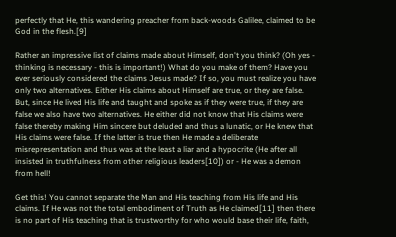perfectly that He, this wandering preacher from back-woods Galilee, claimed to be God in the flesh.[9]

Rather an impressive list of claims made about Himself, don't you think? (Oh yes - thinking is necessary - this is important!) What do you make of them? Have you ever seriously considered the claims Jesus made? If so, you must realize you have only two alternatives. Either His claims about Himself are true, or they are false. But, since He lived His life and taught and spoke as if they were true, if they are false we also have two alternatives. He either did not know that His claims were false thereby making Him sincere but deluded and thus a lunatic, or He knew that His claims were false. If the latter is true then He made a deliberate misrepresentation and thus was at the least a liar and a hypocrite (He after all insisted in truthfulness from other religious leaders[10]) or - He was a demon from hell!

Get this! You cannot separate the Man and His teaching from His life and His claims. If He was not the total embodiment of Truth as He claimed[11] then there is no part of His teaching that is trustworthy for who would base their life, faith,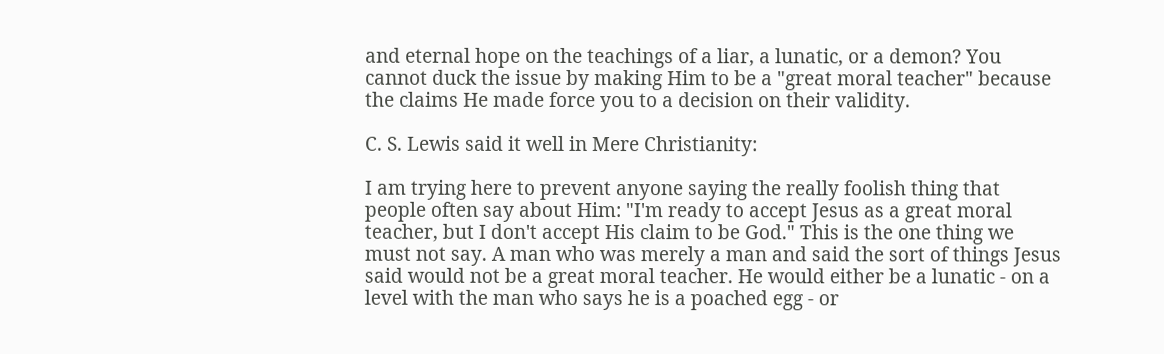and eternal hope on the teachings of a liar, a lunatic, or a demon? You cannot duck the issue by making Him to be a "great moral teacher" because the claims He made force you to a decision on their validity.

C. S. Lewis said it well in Mere Christianity:

I am trying here to prevent anyone saying the really foolish thing that people often say about Him: "I'm ready to accept Jesus as a great moral teacher, but I don't accept His claim to be God." This is the one thing we must not say. A man who was merely a man and said the sort of things Jesus said would not be a great moral teacher. He would either be a lunatic - on a level with the man who says he is a poached egg - or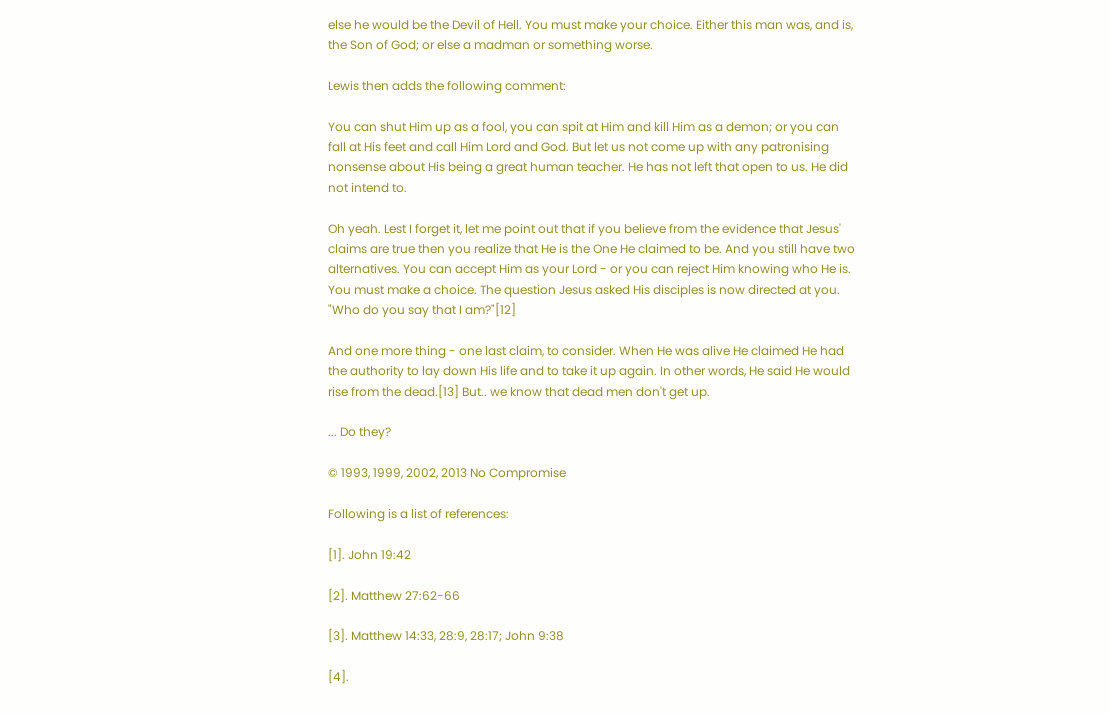else he would be the Devil of Hell. You must make your choice. Either this man was, and is, the Son of God; or else a madman or something worse.

Lewis then adds the following comment:

You can shut Him up as a fool, you can spit at Him and kill Him as a demon; or you can fall at His feet and call Him Lord and God. But let us not come up with any patronising nonsense about His being a great human teacher. He has not left that open to us. He did not intend to.

Oh yeah. Lest I forget it, let me point out that if you believe from the evidence that Jesus' claims are true then you realize that He is the One He claimed to be. And you still have two alternatives. You can accept Him as your Lord - or you can reject Him knowing who He is. You must make a choice. The question Jesus asked His disciples is now directed at you. "Who do you say that I am?"[12]

And one more thing - one last claim, to consider. When He was alive He claimed He had the authority to lay down His life and to take it up again. In other words, He said He would rise from the dead.[13] But.. we know that dead men don't get up.

... Do they?

© 1993, 1999, 2002, 2013 No Compromise

Following is a list of references:

[1]. John 19:42

[2]. Matthew 27:62-66

[3]. Matthew 14:33, 28:9, 28:17; John 9:38

[4].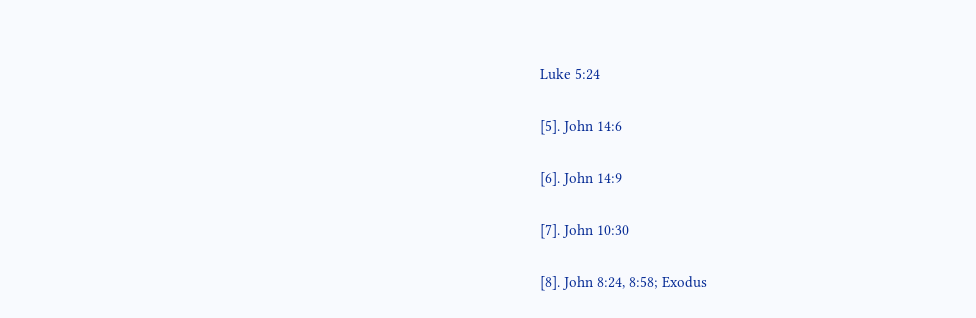Luke 5:24

[5]. John 14:6

[6]. John 14:9

[7]. John 10:30

[8]. John 8:24, 8:58; Exodus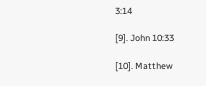3:14

[9]. John 10:33

[10]. Matthew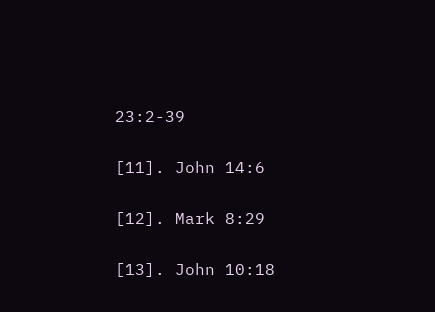23:2-39

[11]. John 14:6

[12]. Mark 8:29

[13]. John 10:18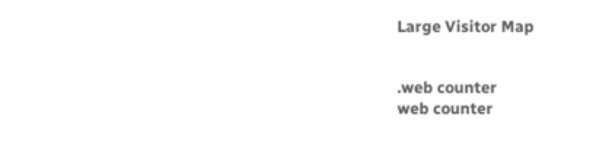Large Visitor Map


.web counter
web counter